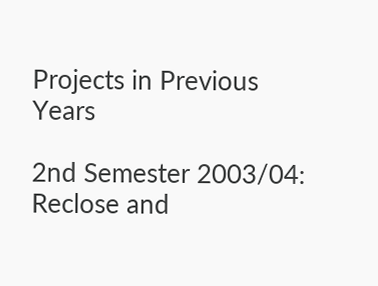Projects in Previous Years

2nd Semester 2003/04: Reclose and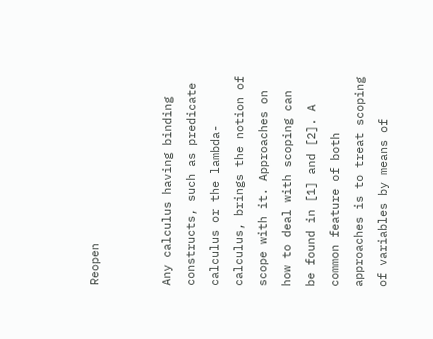Reopen


Any calculus having binding constructs, such as predicate calculus or the lambda-calculus, brings the notion of scope with it. Approaches on how to deal with scoping can be found in [1] and [2]. A common feature of both approaches is to treat scoping of variables by means of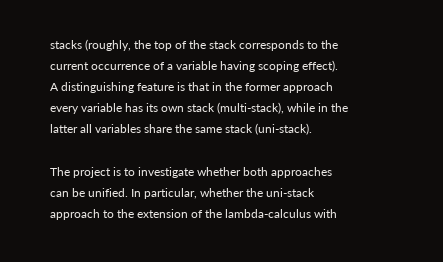stacks (roughly, the top of the stack corresponds to the current occurrence of a variable having scoping effect). A distinguishing feature is that in the former approach every variable has its own stack (multi-stack), while in the latter all variables share the same stack (uni-stack).

The project is to investigate whether both approaches can be unified. In particular, whether the uni-stack approach to the extension of the lambda-calculus with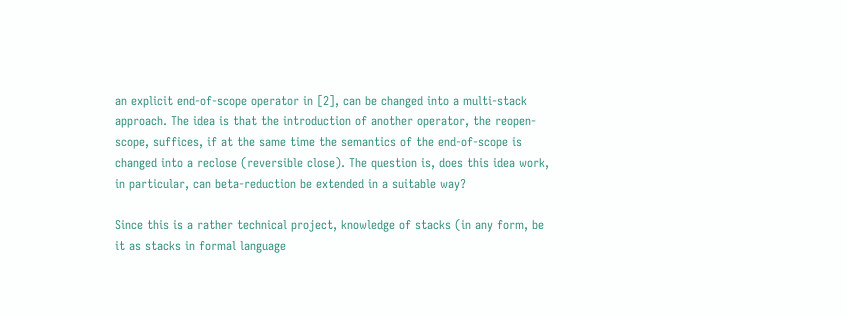an explicit end-of-scope operator in [2], can be changed into a multi-stack approach. The idea is that the introduction of another operator, the reopen-scope, suffices, if at the same time the semantics of the end-of-scope is changed into a reclose (reversible close). The question is, does this idea work, in particular, can beta-reduction be extended in a suitable way?

Since this is a rather technical project, knowledge of stacks (in any form, be it as stacks in formal language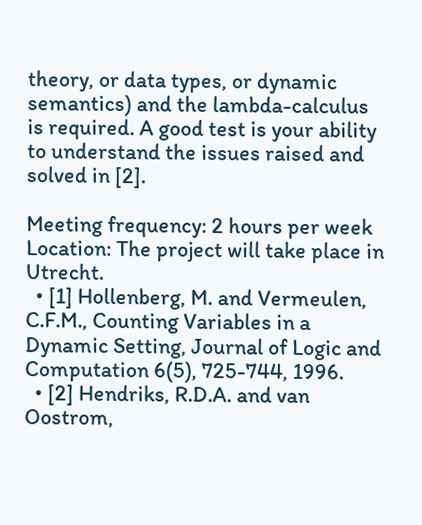theory, or data types, or dynamic semantics) and the lambda-calculus is required. A good test is your ability to understand the issues raised and solved in [2].

Meeting frequency: 2 hours per week
Location: The project will take place in Utrecht.
  • [1] Hollenberg, M. and Vermeulen, C.F.M., Counting Variables in a Dynamic Setting, Journal of Logic and Computation 6(5), 725-744, 1996.
  • [2] Hendriks, R.D.A. and van Oostrom,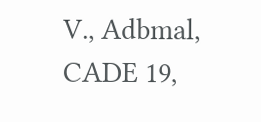V., Adbmal, CADE 19,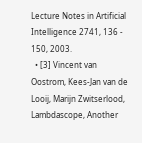Lecture Notes in Artificial Intelligence 2741, 136 - 150, 2003.
  • [3] Vincent van Oostrom, Kees-Jan van de Looij, Marijn Zwitserlood, Lambdascope, Another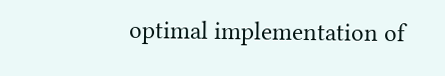optimal implementation of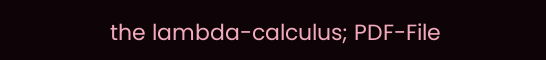the lambda-calculus; PDF-File